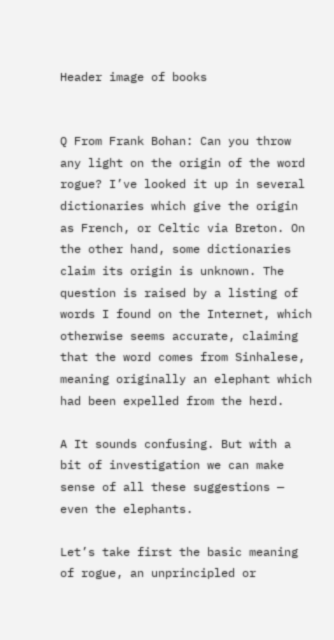Header image of books


Q From Frank Bohan: Can you throw any light on the origin of the word rogue? I’ve looked it up in several dictionaries which give the origin as French, or Celtic via Breton. On the other hand, some dictionaries claim its origin is unknown. The question is raised by a listing of words I found on the Internet, which otherwise seems accurate, claiming that the word comes from Sinhalese, meaning originally an elephant which had been expelled from the herd.

A It sounds confusing. But with a bit of investigation we can make sense of all these suggestions — even the elephants.

Let’s take first the basic meaning of rogue, an unprincipled or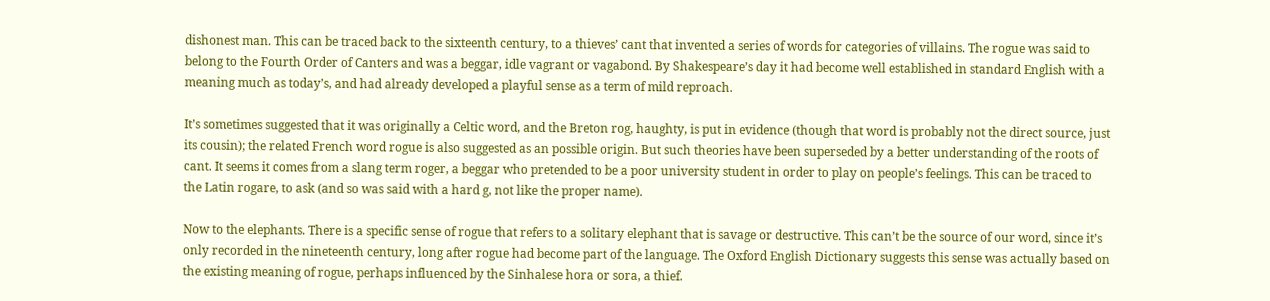dishonest man. This can be traced back to the sixteenth century, to a thieves’ cant that invented a series of words for categories of villains. The rogue was said to belong to the Fourth Order of Canters and was a beggar, idle vagrant or vagabond. By Shakespeare’s day it had become well established in standard English with a meaning much as today’s, and had already developed a playful sense as a term of mild reproach.

It’s sometimes suggested that it was originally a Celtic word, and the Breton rog, haughty, is put in evidence (though that word is probably not the direct source, just its cousin); the related French word rogue is also suggested as an possible origin. But such theories have been superseded by a better understanding of the roots of cant. It seems it comes from a slang term roger, a beggar who pretended to be a poor university student in order to play on people’s feelings. This can be traced to the Latin rogare, to ask (and so was said with a hard g, not like the proper name).

Now to the elephants. There is a specific sense of rogue that refers to a solitary elephant that is savage or destructive. This can’t be the source of our word, since it’s only recorded in the nineteenth century, long after rogue had become part of the language. The Oxford English Dictionary suggests this sense was actually based on the existing meaning of rogue, perhaps influenced by the Sinhalese hora or sora, a thief.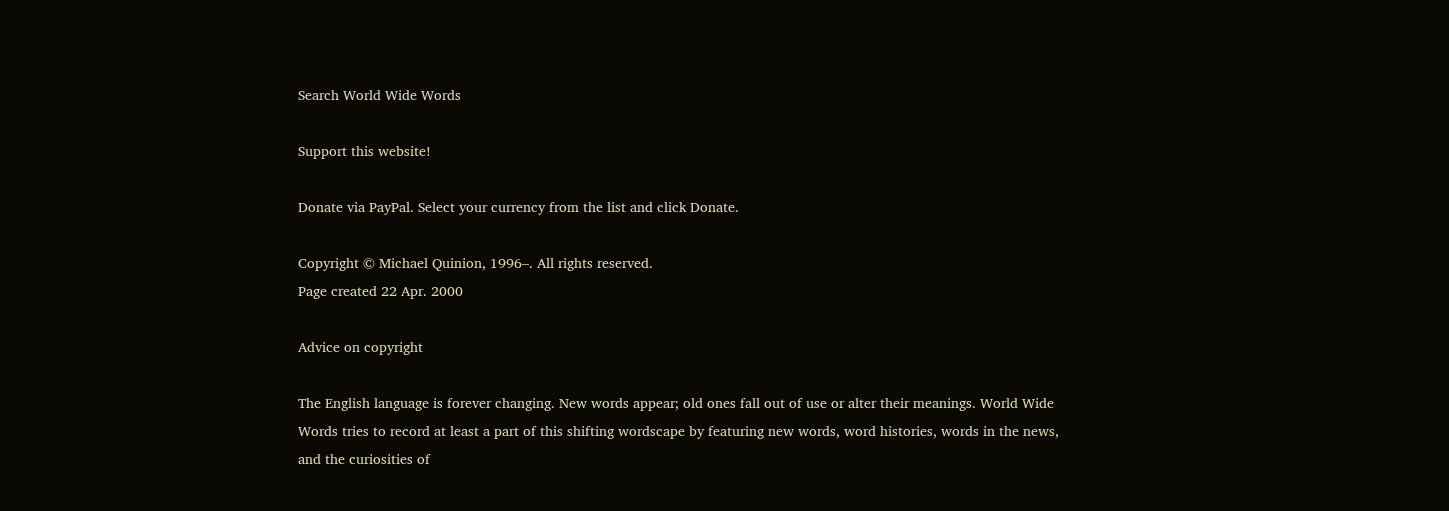Search World Wide Words

Support this website!

Donate via PayPal. Select your currency from the list and click Donate.

Copyright © Michael Quinion, 1996–. All rights reserved.
Page created 22 Apr. 2000

Advice on copyright

The English language is forever changing. New words appear; old ones fall out of use or alter their meanings. World Wide Words tries to record at least a part of this shifting wordscape by featuring new words, word histories, words in the news, and the curiosities of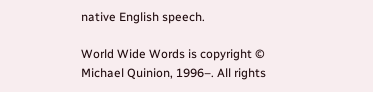native English speech.

World Wide Words is copyright © Michael Quinion, 1996–. All rights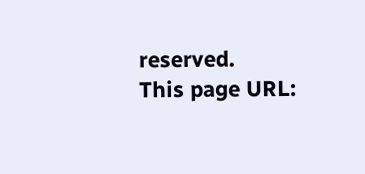reserved.
This page URL: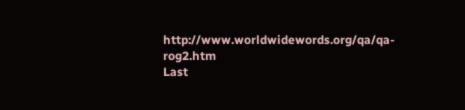http://www.worldwidewords.org/qa/qa-rog2.htm
Last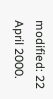modified: 22 April 2000.